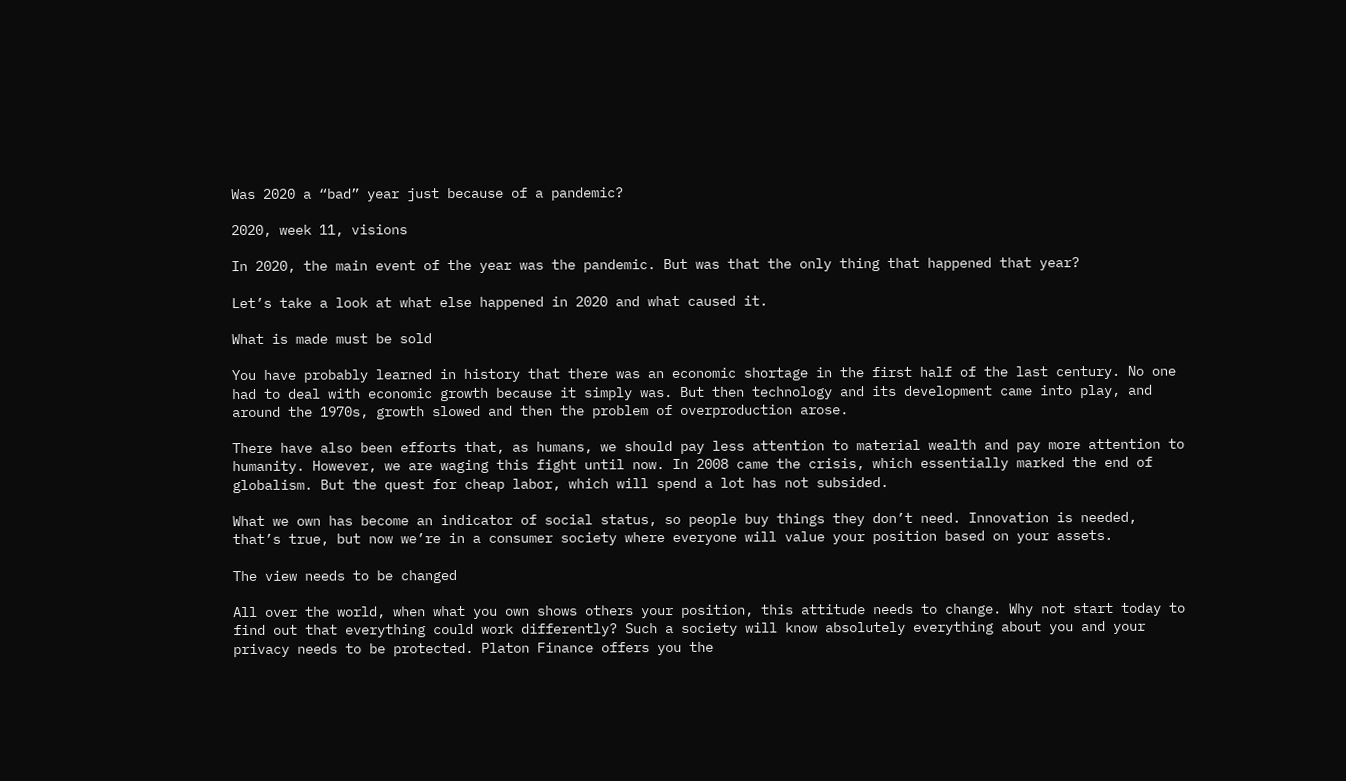Was 2020 a “bad” year just because of a pandemic?

2020, week 11, visions

In 2020, the main event of the year was the pandemic. But was that the only thing that happened that year?

Let’s take a look at what else happened in 2020 and what caused it.

What is made must be sold

You have probably learned in history that there was an economic shortage in the first half of the last century. No one had to deal with economic growth because it simply was. But then technology and its development came into play, and around the 1970s, growth slowed and then the problem of overproduction arose.

There have also been efforts that, as humans, we should pay less attention to material wealth and pay more attention to humanity. However, we are waging this fight until now. In 2008 came the crisis, which essentially marked the end of globalism. But the quest for cheap labor, which will spend a lot has not subsided.

What we own has become an indicator of social status, so people buy things they don’t need. Innovation is needed, that’s true, but now we’re in a consumer society where everyone will value your position based on your assets.

The view needs to be changed

All over the world, when what you own shows others your position, this attitude needs to change. Why not start today to find out that everything could work differently? Such a society will know absolutely everything about you and your privacy needs to be protected. Platon Finance offers you the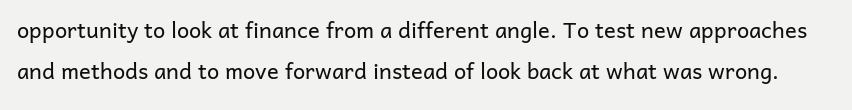opportunity to look at finance from a different angle. To test new approaches and methods and to move forward instead of look back at what was wrong.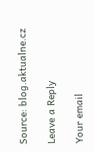Source: blog.aktualne.cz

Leave a Reply

Your email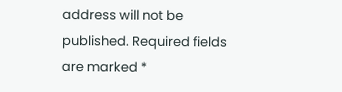address will not be published. Required fields are marked *